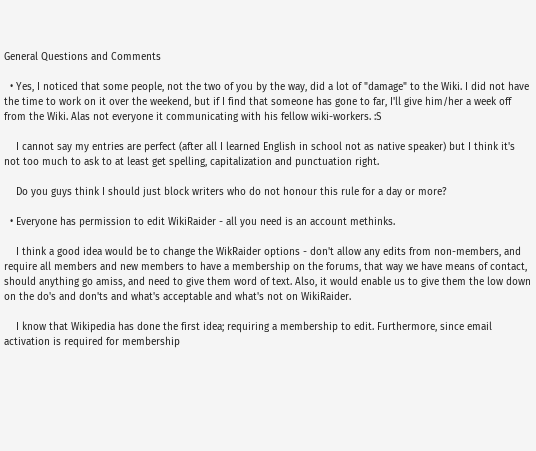General Questions and Comments

  • Yes, I noticed that some people, not the two of you by the way, did a lot of "damage" to the Wiki. I did not have the time to work on it over the weekend, but if I find that someone has gone to far, I'll give him/her a week off from the Wiki. Alas not everyone it communicating with his fellow wiki-workers. :S

    I cannot say my entries are perfect (after all I learned English in school not as native speaker) but I think it's not too much to ask to at least get spelling, capitalization and punctuation right.

    Do you guys think I should just block writers who do not honour this rule for a day or more?

  • Everyone has permission to edit WikiRaider - all you need is an account methinks.

    I think a good idea would be to change the WikRaider options - don't allow any edits from non-members, and require all members and new members to have a membership on the forums, that way we have means of contact, should anything go amiss, and need to give them word of text. Also, it would enable us to give them the low down on the do's and don'ts and what's acceptable and what's not on WikiRaider.

    I know that Wikipedia has done the first idea; requiring a membership to edit. Furthermore, since email activation is required for membership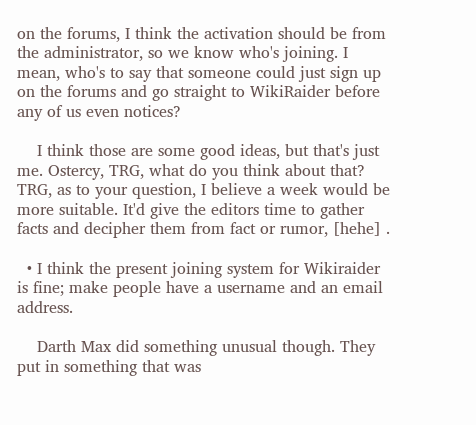on the forums, I think the activation should be from the administrator, so we know who's joining. I mean, who's to say that someone could just sign up on the forums and go straight to WikiRaider before any of us even notices?

    I think those are some good ideas, but that's just me. Ostercy, TRG, what do you think about that? TRG, as to your question, I believe a week would be more suitable. It'd give the editors time to gather facts and decipher them from fact or rumor, [hehe] .

  • I think the present joining system for Wikiraider is fine; make people have a username and an email address.

    Darth Max did something unusual though. They put in something that was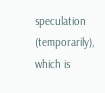speculation (temporarily), which is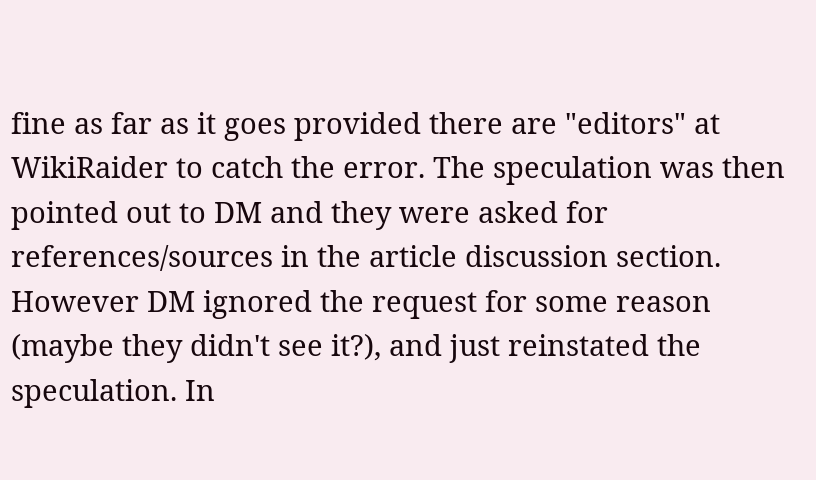fine as far as it goes provided there are "editors" at WikiRaider to catch the error. The speculation was then pointed out to DM and they were asked for references/sources in the article discussion section. However DM ignored the request for some reason (maybe they didn't see it?), and just reinstated the speculation. In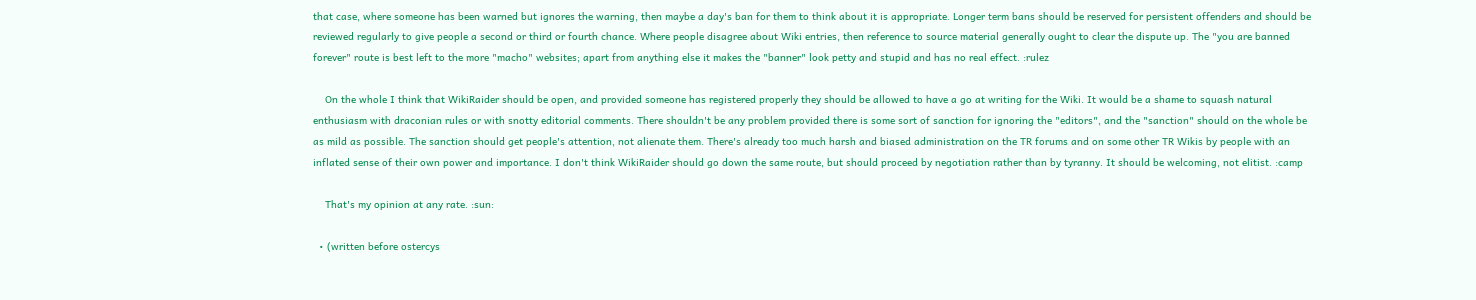that case, where someone has been warned but ignores the warning, then maybe a day's ban for them to think about it is appropriate. Longer term bans should be reserved for persistent offenders and should be reviewed regularly to give people a second or third or fourth chance. Where people disagree about Wiki entries, then reference to source material generally ought to clear the dispute up. The "you are banned forever" route is best left to the more "macho" websites; apart from anything else it makes the "banner" look petty and stupid and has no real effect. :rulez

    On the whole I think that WikiRaider should be open, and provided someone has registered properly they should be allowed to have a go at writing for the Wiki. It would be a shame to squash natural enthusiasm with draconian rules or with snotty editorial comments. There shouldn't be any problem provided there is some sort of sanction for ignoring the "editors", and the "sanction" should on the whole be as mild as possible. The sanction should get people's attention, not alienate them. There's already too much harsh and biased administration on the TR forums and on some other TR Wikis by people with an inflated sense of their own power and importance. I don't think WikiRaider should go down the same route, but should proceed by negotiation rather than by tyranny. It should be welcoming, not elitist. :camp

    That's my opinion at any rate. :sun:

  • (written before ostercys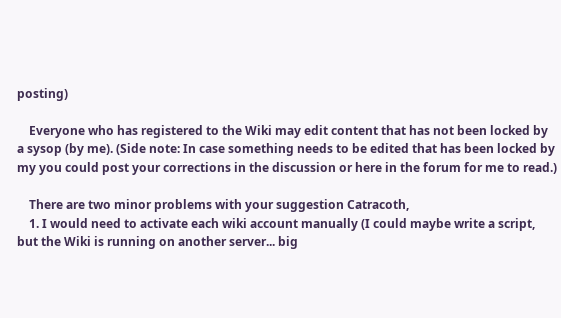posting)

    Everyone who has registered to the Wiki may edit content that has not been locked by a sysop (by me). (Side note: In case something needs to be edited that has been locked by my you could post your corrections in the discussion or here in the forum for me to read.)

    There are two minor problems with your suggestion Catracoth,
    1. I would need to activate each wiki account manually (I could maybe write a script, but the Wiki is running on another server... big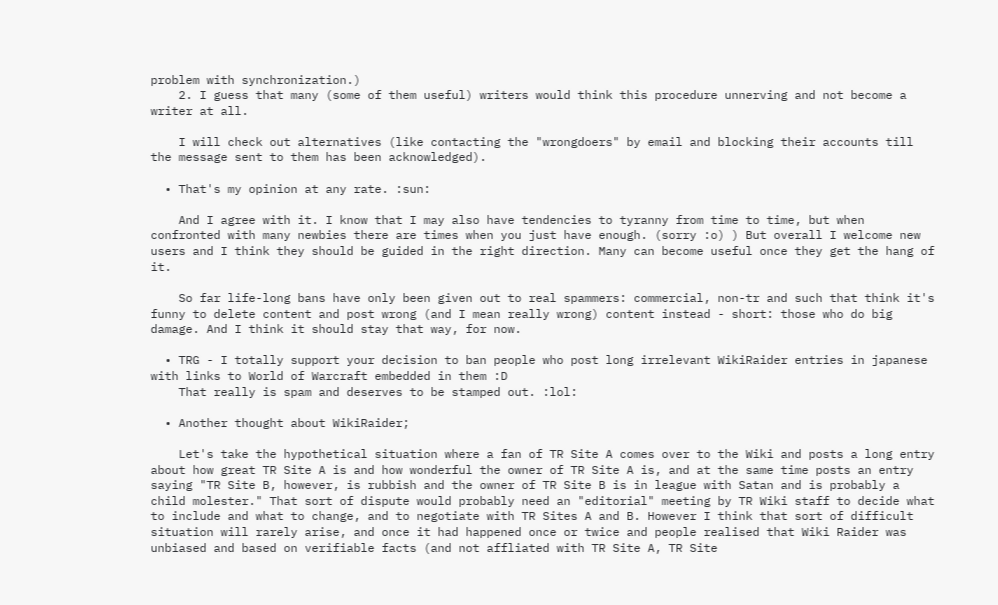problem with synchronization.)
    2. I guess that many (some of them useful) writers would think this procedure unnerving and not become a writer at all.

    I will check out alternatives (like contacting the "wrongdoers" by email and blocking their accounts till the message sent to them has been acknowledged).

  • That's my opinion at any rate. :sun:

    And I agree with it. I know that I may also have tendencies to tyranny from time to time, but when confronted with many newbies there are times when you just have enough. (sorry :o) ) But overall I welcome new users and I think they should be guided in the right direction. Many can become useful once they get the hang of it.

    So far life-long bans have only been given out to real spammers: commercial, non-tr and such that think it's funny to delete content and post wrong (and I mean really wrong) content instead - short: those who do big damage. And I think it should stay that way, for now.

  • TRG - I totally support your decision to ban people who post long irrelevant WikiRaider entries in japanese with links to World of Warcraft embedded in them :D
    That really is spam and deserves to be stamped out. :lol:

  • Another thought about WikiRaider;

    Let's take the hypothetical situation where a fan of TR Site A comes over to the Wiki and posts a long entry about how great TR Site A is and how wonderful the owner of TR Site A is, and at the same time posts an entry saying "TR Site B, however, is rubbish and the owner of TR Site B is in league with Satan and is probably a child molester." That sort of dispute would probably need an "editorial" meeting by TR Wiki staff to decide what to include and what to change, and to negotiate with TR Sites A and B. However I think that sort of difficult situation will rarely arise, and once it had happened once or twice and people realised that Wiki Raider was unbiased and based on verifiable facts (and not affliated with TR Site A, TR Site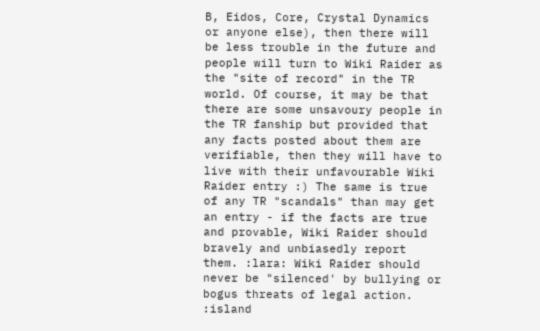B, Eidos, Core, Crystal Dynamics or anyone else), then there will be less trouble in the future and people will turn to Wiki Raider as the "site of record" in the TR world. Of course, it may be that there are some unsavoury people in the TR fanship but provided that any facts posted about them are verifiable, then they will have to live with their unfavourable Wiki Raider entry :) The same is true of any TR "scandals" than may get an entry - if the facts are true and provable, Wiki Raider should bravely and unbiasedly report them. :lara: Wiki Raider should never be "silenced' by bullying or bogus threats of legal action. :island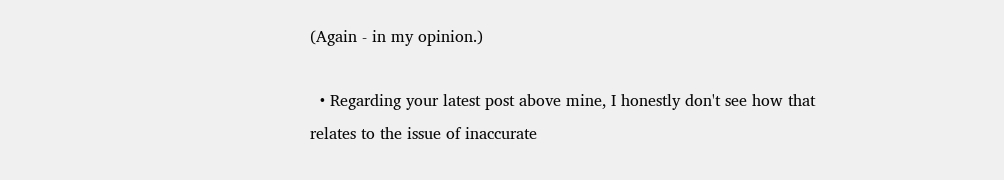(Again - in my opinion.)

  • Regarding your latest post above mine, I honestly don't see how that relates to the issue of inaccurate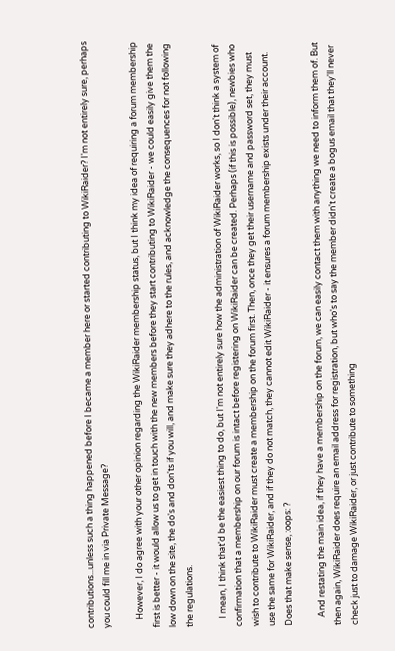contributions...unless such a thing happened before I became a member here or started contributing to WikiRaider? I'm not entirely sure, perhaps you could fill me in via Private Message?

    However, I do agree with your other opinion regarding the WikiRaider membership status, but I think my idea of requiring a forum membership first is better - it would allow us to get in touch with the new members before they start contributing to WikiRaider - we could easily give them the low down on the site, the do's and don'ts if you will, and make sure they adhere to the rules, and acknowledge the consequences for not following the regulations.

    I mean, I think that'd be the easiest thing to do, but I'm not entirely sure how the administration of WikiRaider works, so I don't think a system of confirmation that a membership on our forum is intact before registering on WikiRaider can be created. Perhaps (if this is possible), newbies who wish to contribute to WikiRaider must create a membership on the forum first. Then, once they get their username and password set, they must use the same for WikiRaider, and if they do not match, they cannot edit WikiRaider - it ensures a forum membership exists under their account. Does that make sense, :oops: ?

    And restating the main idea, if they have a membership on the forum, we can easily contact them with anything we need to inform them of. But then again, WikiRaider does require an email address for registration, but who's to say the member didn't create a bogus email that they'll never check just to damage WikiRaider, or just contribute to something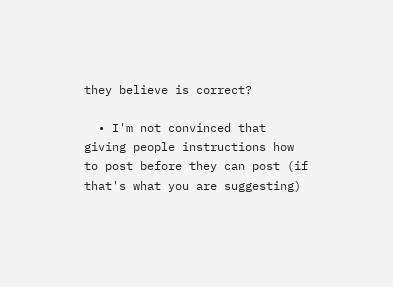they believe is correct?

  • I'm not convinced that giving people instructions how to post before they can post (if that's what you are suggesting)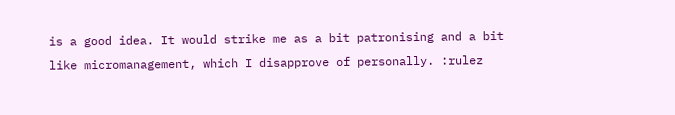is a good idea. It would strike me as a bit patronising and a bit like micromanagement, which I disapprove of personally. :rulez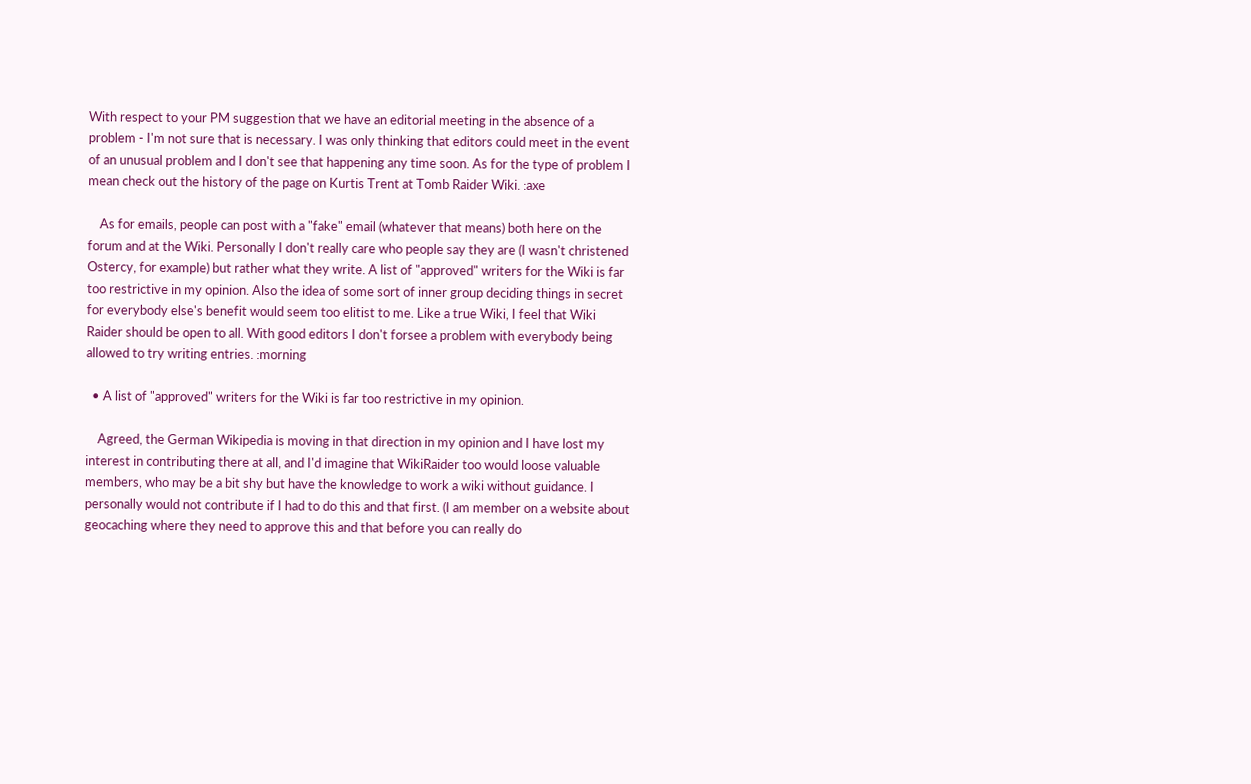With respect to your PM suggestion that we have an editorial meeting in the absence of a problem - I'm not sure that is necessary. I was only thinking that editors could meet in the event of an unusual problem and I don't see that happening any time soon. As for the type of problem I mean check out the history of the page on Kurtis Trent at Tomb Raider Wiki. :axe

    As for emails, people can post with a "fake" email (whatever that means) both here on the forum and at the Wiki. Personally I don't really care who people say they are (I wasn't christened Ostercy, for example) but rather what they write. A list of "approved" writers for the Wiki is far too restrictive in my opinion. Also the idea of some sort of inner group deciding things in secret for everybody else's benefit would seem too elitist to me. Like a true Wiki, I feel that Wiki Raider should be open to all. With good editors I don't forsee a problem with everybody being allowed to try writing entries. :morning

  • A list of "approved" writers for the Wiki is far too restrictive in my opinion.

    Agreed, the German Wikipedia is moving in that direction in my opinion and I have lost my interest in contributing there at all, and I'd imagine that WikiRaider too would loose valuable members, who may be a bit shy but have the knowledge to work a wiki without guidance. I personally would not contribute if I had to do this and that first. (I am member on a website about geocaching where they need to approve this and that before you can really do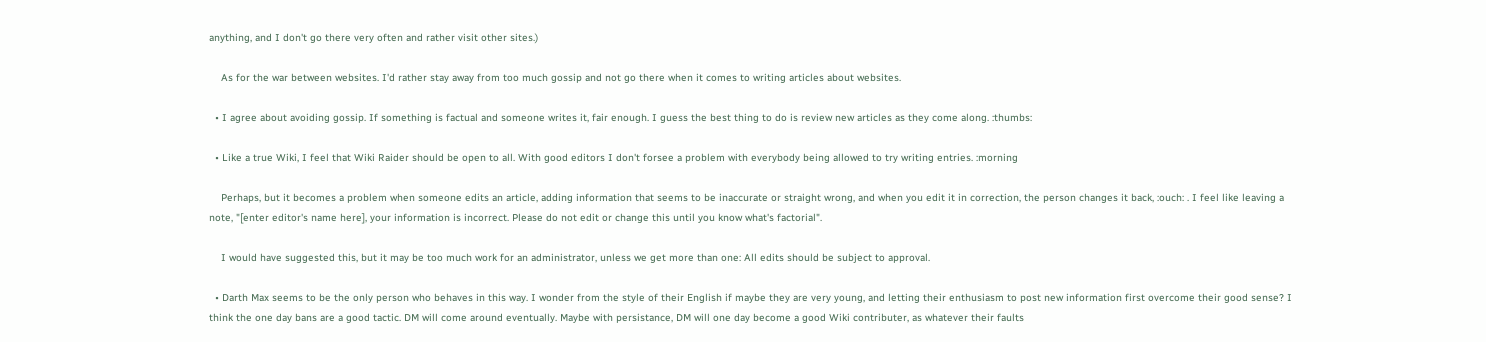anything, and I don't go there very often and rather visit other sites.)

    As for the war between websites. I'd rather stay away from too much gossip and not go there when it comes to writing articles about websites.

  • I agree about avoiding gossip. If something is factual and someone writes it, fair enough. I guess the best thing to do is review new articles as they come along. :thumbs:

  • Like a true Wiki, I feel that Wiki Raider should be open to all. With good editors I don't forsee a problem with everybody being allowed to try writing entries. :morning

    Perhaps, but it becomes a problem when someone edits an article, adding information that seems to be inaccurate or straight wrong, and when you edit it in correction, the person changes it back, :ouch: . I feel like leaving a note, "[enter editor's name here], your information is incorrect. Please do not edit or change this until you know what's factorial".

    I would have suggested this, but it may be too much work for an administrator, unless we get more than one: All edits should be subject to approval.

  • Darth Max seems to be the only person who behaves in this way. I wonder from the style of their English if maybe they are very young, and letting their enthusiasm to post new information first overcome their good sense? I think the one day bans are a good tactic. DM will come around eventually. Maybe with persistance, DM will one day become a good Wiki contributer, as whatever their faults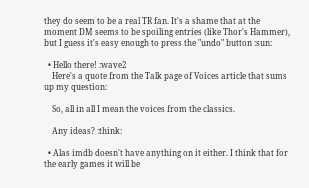they do seem to be a real TR fan. It's a shame that at the moment DM seems to be spoiling entries (like Thor's Hammer), but I guess it's easy enough to press the "undo" button :sun:

  • Hello there! :wave2
    Here's a quote from the Talk page of Voices article that sums up my question:

    So, all in all I mean the voices from the classics.

    Any ideas? :think:

  • Alas imdb doesn't have anything on it either. I think that for the early games it will be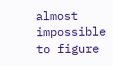almost impossible to figure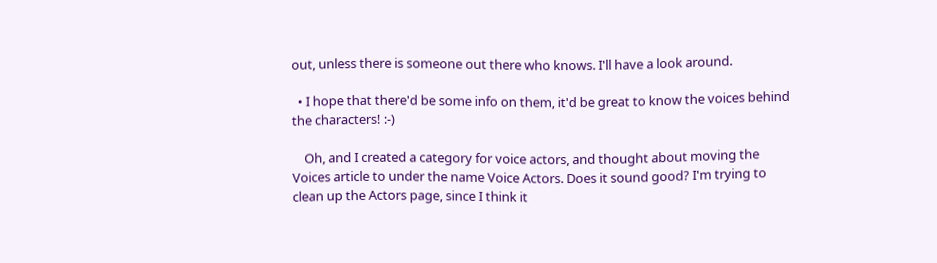out, unless there is someone out there who knows. I'll have a look around.

  • I hope that there'd be some info on them, it'd be great to know the voices behind the characters! :-)

    Oh, and I created a category for voice actors, and thought about moving the Voices article to under the name Voice Actors. Does it sound good? I'm trying to clean up the Actors page, since I think it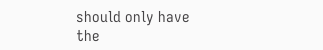should only have the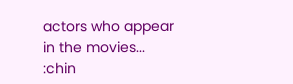actors who appear in the movies... :chin